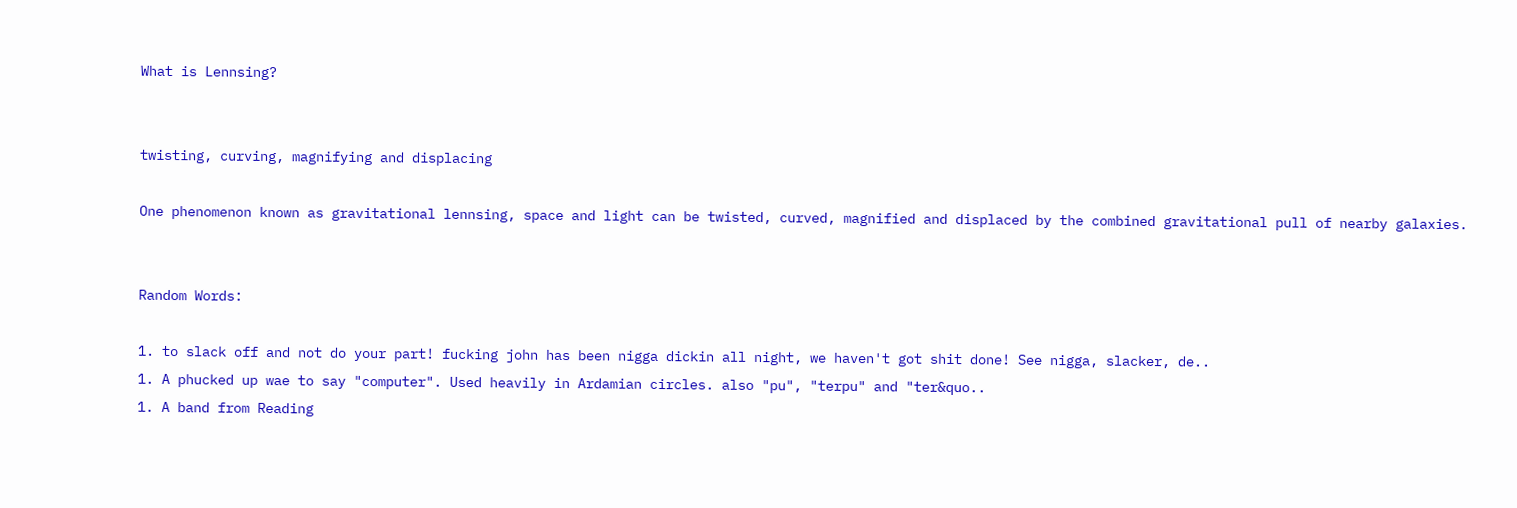What is Lennsing?


twisting, curving, magnifying and displacing

One phenomenon known as gravitational lennsing, space and light can be twisted, curved, magnified and displaced by the combined gravitational pull of nearby galaxies.


Random Words:

1. to slack off and not do your part! fucking john has been nigga dickin all night, we haven't got shit done! See nigga, slacker, de..
1. A phucked up wae to say "computer". Used heavily in Ardamian circles. also "pu", "terpu" and "ter&quo..
1. A band from Reading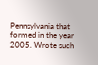Pennsylvania that formed in the year 2005. Wrote such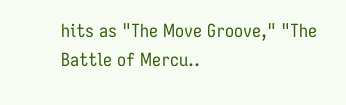hits as "The Move Groove," "The Battle of Mercu..